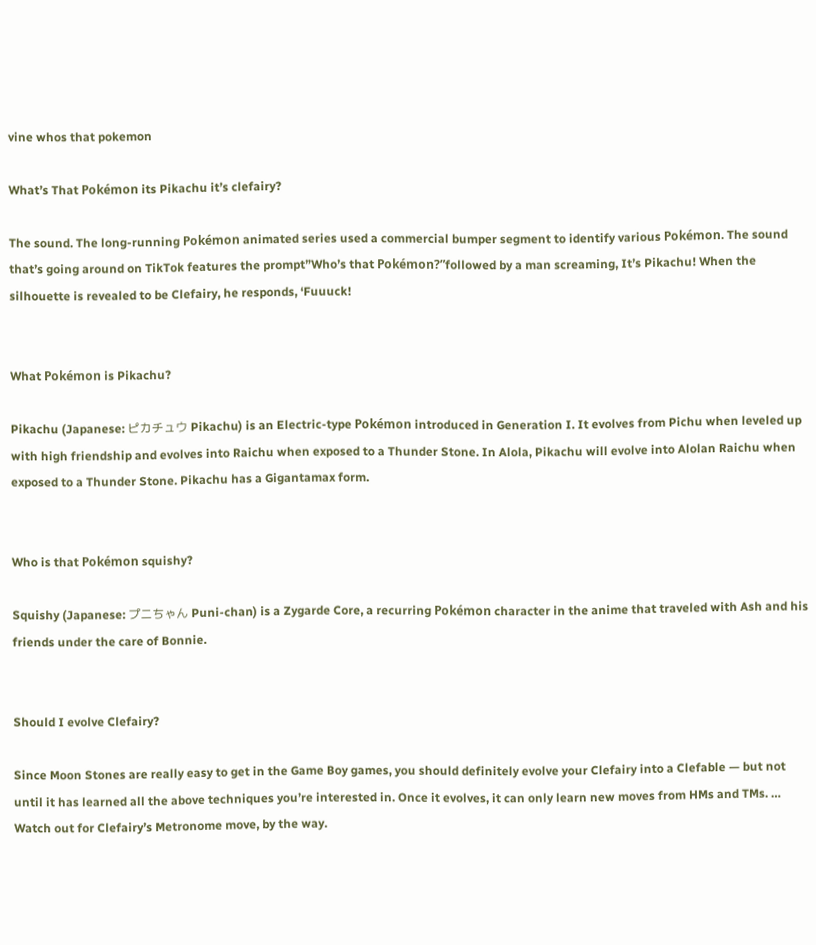vine whos that pokemon

What’s That Pokémon its Pikachu it’s clefairy?

The sound. The long-running Pokémon animated series used a commercial bumper segment to identify various Pokémon. The sound that’s going around on TikTok features the prompt”Who’s that Pokémon?”followed by a man screaming, It’s Pikachu! When the silhouette is revealed to be Clefairy, he responds, ‘Fuuuck!


What Pokémon is Pikachu?

Pikachu (Japanese: ピカチュウ Pikachu) is an Electric-type Pokémon introduced in Generation I. It evolves from Pichu when leveled up with high friendship and evolves into Raichu when exposed to a Thunder Stone. In Alola, Pikachu will evolve into Alolan Raichu when exposed to a Thunder Stone. Pikachu has a Gigantamax form.


Who is that Pokémon squishy?

Squishy (Japanese: プニちゃん Puni-chan) is a Zygarde Core, a recurring Pokémon character in the anime that traveled with Ash and his friends under the care of Bonnie.


Should I evolve Clefairy?

Since Moon Stones are really easy to get in the Game Boy games, you should definitely evolve your Clefairy into a Clefable — but not until it has learned all the above techniques you’re interested in. Once it evolves, it can only learn new moves from HMs and TMs. … Watch out for Clefairy’s Metronome move, by the way.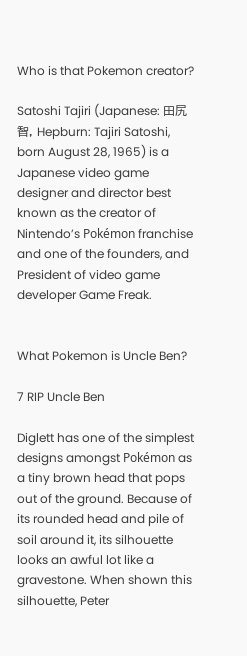Who is that Pokemon creator?

Satoshi Tajiri (Japanese: 田尻 智, Hepburn: Tajiri Satoshi, born August 28, 1965) is a Japanese video game designer and director best known as the creator of Nintendo’s Pokémon franchise and one of the founders, and President of video game developer Game Freak.


What Pokemon is Uncle Ben?

7 RIP Uncle Ben

Diglett has one of the simplest designs amongst Pokémon as a tiny brown head that pops out of the ground. Because of its rounded head and pile of soil around it, its silhouette looks an awful lot like a gravestone. When shown this silhouette, Peter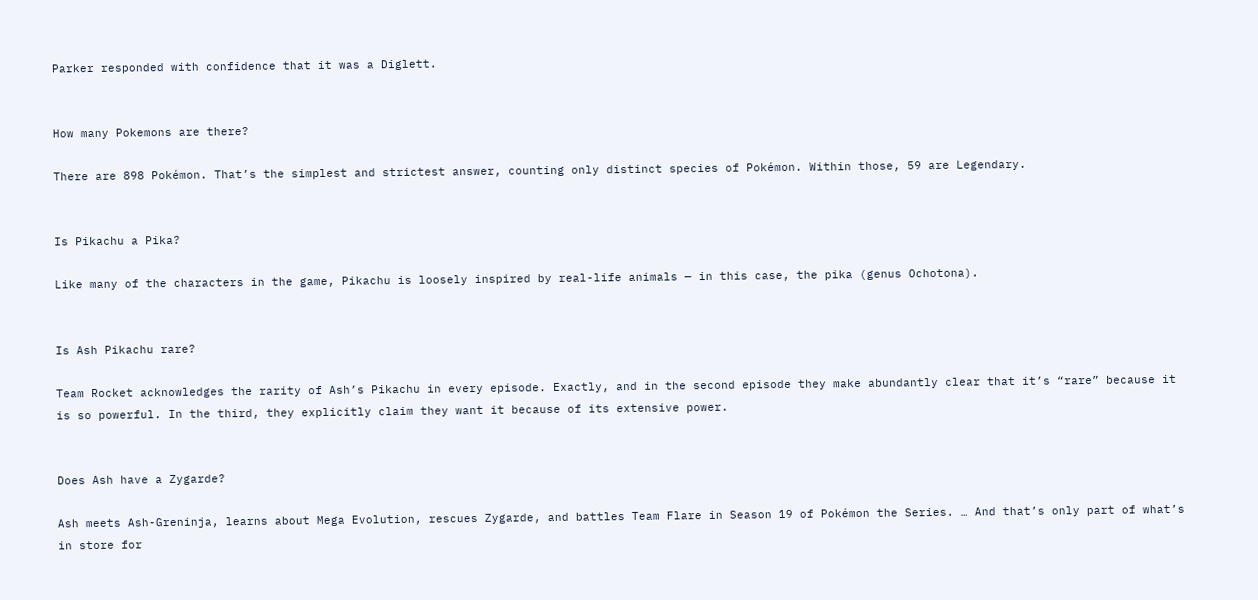Parker responded with confidence that it was a Diglett.


How many Pokemons are there?

There are 898 Pokémon. That’s the simplest and strictest answer, counting only distinct species of Pokémon. Within those, 59 are Legendary.


Is Pikachu a Pika?

Like many of the characters in the game, Pikachu is loosely inspired by real-life animals — in this case, the pika (genus Ochotona).


Is Ash Pikachu rare?

Team Rocket acknowledges the rarity of Ash’s Pikachu in every episode. Exactly, and in the second episode they make abundantly clear that it’s “rare” because it is so powerful. In the third, they explicitly claim they want it because of its extensive power.


Does Ash have a Zygarde?

Ash meets Ash-Greninja, learns about Mega Evolution, rescues Zygarde, and battles Team Flare in Season 19 of Pokémon the Series. … And that’s only part of what’s in store for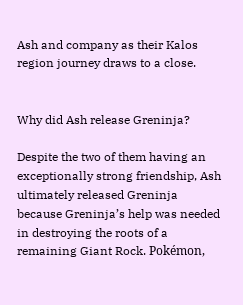Ash and company as their Kalos region journey draws to a close.


Why did Ash release Greninja?

Despite the two of them having an exceptionally strong friendship, Ash ultimately released Greninja because Greninja’s help was needed in destroying the roots of a remaining Giant Rock. Pokémon,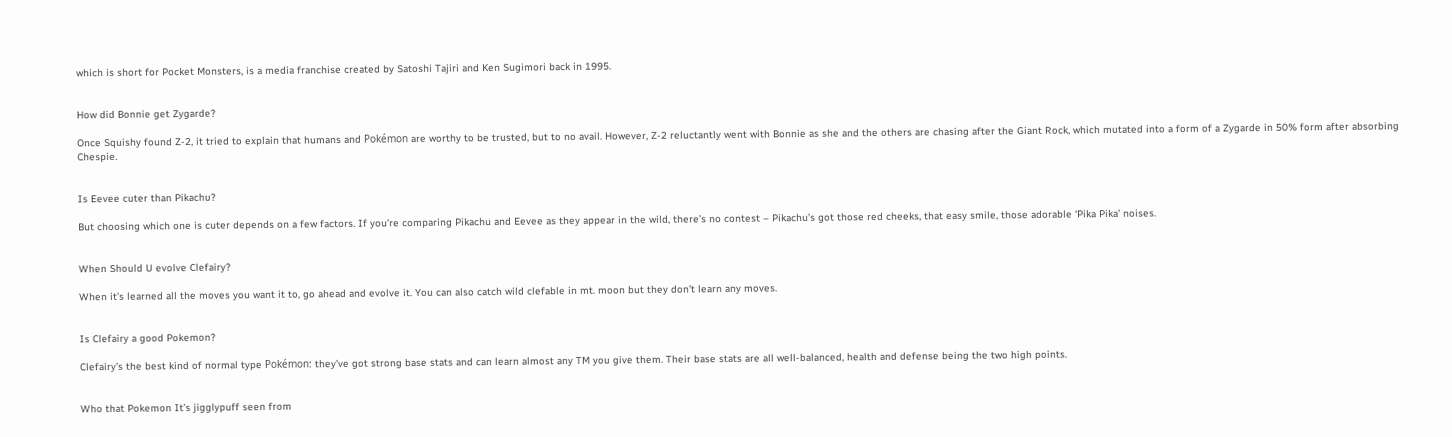which is short for Pocket Monsters, is a media franchise created by Satoshi Tajiri and Ken Sugimori back in 1995.


How did Bonnie get Zygarde?

Once Squishy found Z-2, it tried to explain that humans and Pokémon are worthy to be trusted, but to no avail. However, Z-2 reluctantly went with Bonnie as she and the others are chasing after the Giant Rock, which mutated into a form of a Zygarde in 50% form after absorbing Chespie.


Is Eevee cuter than Pikachu?

But choosing which one is cuter depends on a few factors. If you’re comparing Pikachu and Eevee as they appear in the wild, there’s no contest – Pikachu’s got those red cheeks, that easy smile, those adorable ‘Pika Pika’ noises.


When Should U evolve Clefairy?

When it’s learned all the moves you want it to, go ahead and evolve it. You can also catch wild clefable in mt. moon but they don’t learn any moves.


Is Clefairy a good Pokemon?

Clefairy’s the best kind of normal type Pokémon: they’ve got strong base stats and can learn almost any TM you give them. Their base stats are all well-balanced, health and defense being the two high points.


Who that Pokemon It’s jigglypuff seen from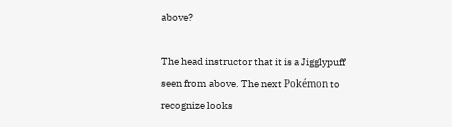above?

The head instructor that it is a Jigglypuff seen from above. The next Pokémon to recognize looks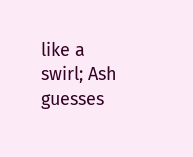like a swirl; Ash guesses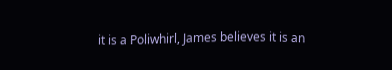it is a Poliwhirl, James believes it is an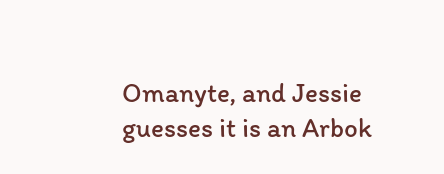Omanyte, and Jessie guesses it is an Arbok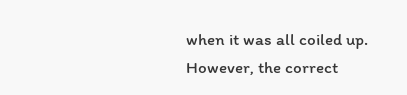when it was all coiled up. However, the correct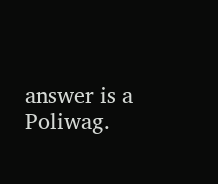answer is a Poliwag.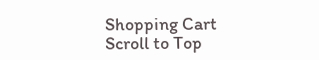Shopping Cart
Scroll to Top